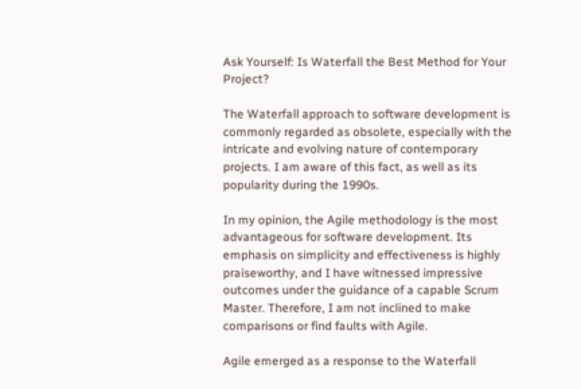Ask Yourself: Is Waterfall the Best Method for Your Project?

The Waterfall approach to software development is commonly regarded as obsolete, especially with the intricate and evolving nature of contemporary projects. I am aware of this fact, as well as its popularity during the 1990s.

In my opinion, the Agile methodology is the most advantageous for software development. Its emphasis on simplicity and effectiveness is highly praiseworthy, and I have witnessed impressive outcomes under the guidance of a capable Scrum Master. Therefore, I am not inclined to make comparisons or find faults with Agile.

Agile emerged as a response to the Waterfall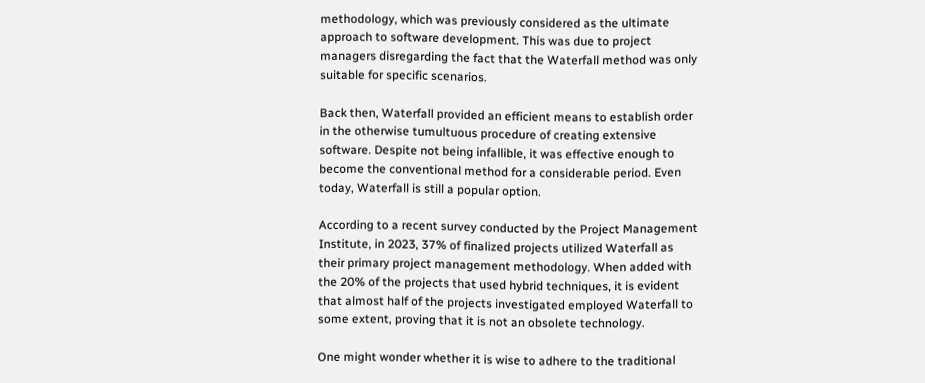methodology, which was previously considered as the ultimate approach to software development. This was due to project managers disregarding the fact that the Waterfall method was only suitable for specific scenarios.

Back then, Waterfall provided an efficient means to establish order in the otherwise tumultuous procedure of creating extensive software. Despite not being infallible, it was effective enough to become the conventional method for a considerable period. Even today, Waterfall is still a popular option.

According to a recent survey conducted by the Project Management Institute, in 2023, 37% of finalized projects utilized Waterfall as their primary project management methodology. When added with the 20% of the projects that used hybrid techniques, it is evident that almost half of the projects investigated employed Waterfall to some extent, proving that it is not an obsolete technology.

One might wonder whether it is wise to adhere to the traditional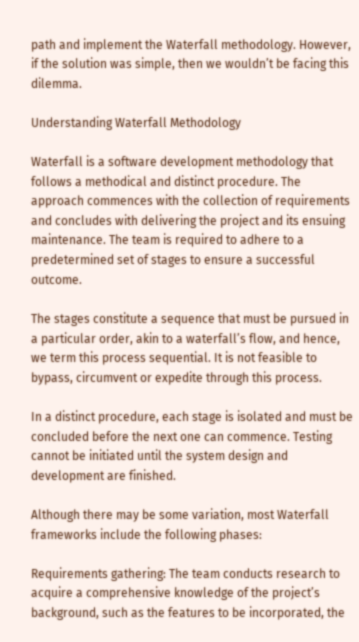path and implement the Waterfall methodology. However, if the solution was simple, then we wouldn’t be facing this dilemma.

Understanding Waterfall Methodology

Waterfall is a software development methodology that follows a methodical and distinct procedure. The approach commences with the collection of requirements and concludes with delivering the project and its ensuing maintenance. The team is required to adhere to a predetermined set of stages to ensure a successful outcome.

The stages constitute a sequence that must be pursued in a particular order, akin to a waterfall’s flow, and hence, we term this process sequential. It is not feasible to bypass, circumvent or expedite through this process.

In a distinct procedure, each stage is isolated and must be concluded before the next one can commence. Testing cannot be initiated until the system design and development are finished.

Although there may be some variation, most Waterfall frameworks include the following phases:

Requirements gathering: The team conducts research to acquire a comprehensive knowledge of the project’s background, such as the features to be incorporated, the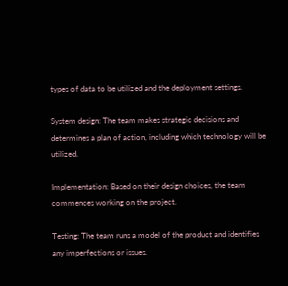types of data to be utilized and the deployment settings.

System design: The team makes strategic decisions and determines a plan of action, including which technology will be utilized.

Implementation: Based on their design choices, the team commences working on the project.

Testing: The team runs a model of the product and identifies any imperfections or issues.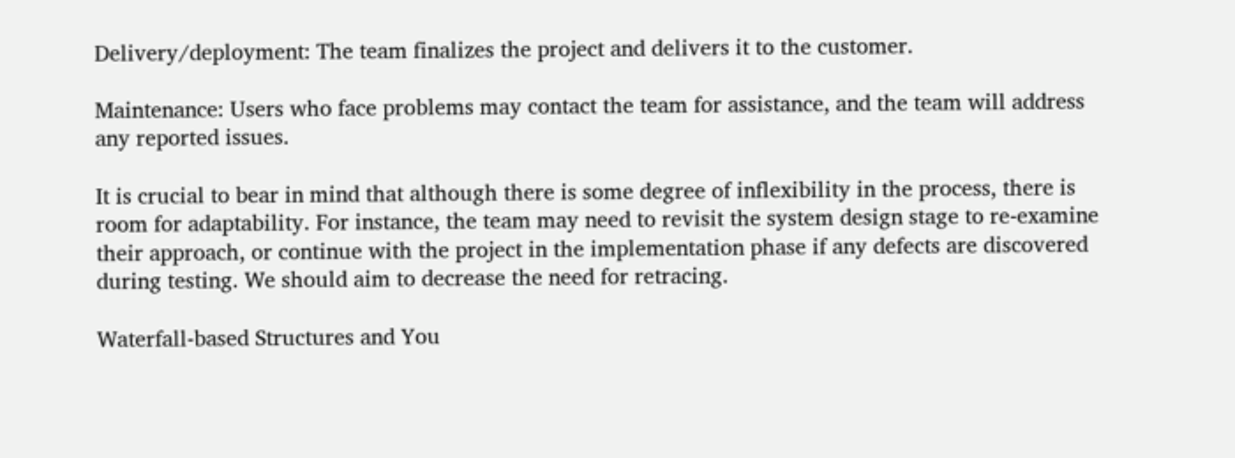Delivery/deployment: The team finalizes the project and delivers it to the customer.

Maintenance: Users who face problems may contact the team for assistance, and the team will address any reported issues.

It is crucial to bear in mind that although there is some degree of inflexibility in the process, there is room for adaptability. For instance, the team may need to revisit the system design stage to re-examine their approach, or continue with the project in the implementation phase if any defects are discovered during testing. We should aim to decrease the need for retracing.

Waterfall-based Structures and You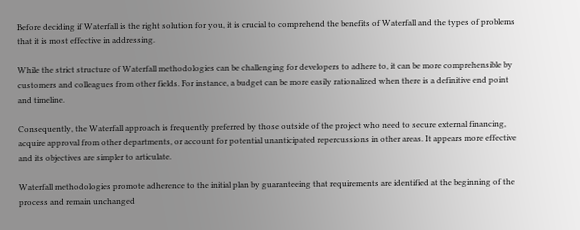Before deciding if Waterfall is the right solution for you, it is crucial to comprehend the benefits of Waterfall and the types of problems that it is most effective in addressing.

While the strict structure of Waterfall methodologies can be challenging for developers to adhere to, it can be more comprehensible by customers and colleagues from other fields. For instance, a budget can be more easily rationalized when there is a definitive end point and timeline.

Consequently, the Waterfall approach is frequently preferred by those outside of the project who need to secure external financing, acquire approval from other departments, or account for potential unanticipated repercussions in other areas. It appears more effective and its objectives are simpler to articulate.

Waterfall methodologies promote adherence to the initial plan by guaranteeing that requirements are identified at the beginning of the process and remain unchanged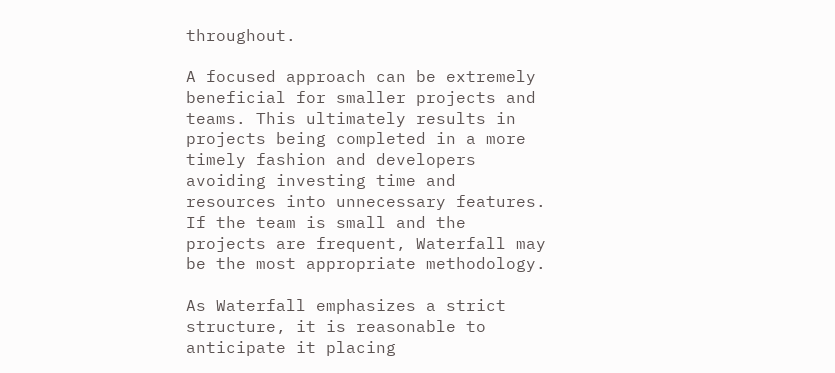throughout.

A focused approach can be extremely beneficial for smaller projects and teams. This ultimately results in projects being completed in a more timely fashion and developers avoiding investing time and resources into unnecessary features. If the team is small and the projects are frequent, Waterfall may be the most appropriate methodology.

As Waterfall emphasizes a strict structure, it is reasonable to anticipate it placing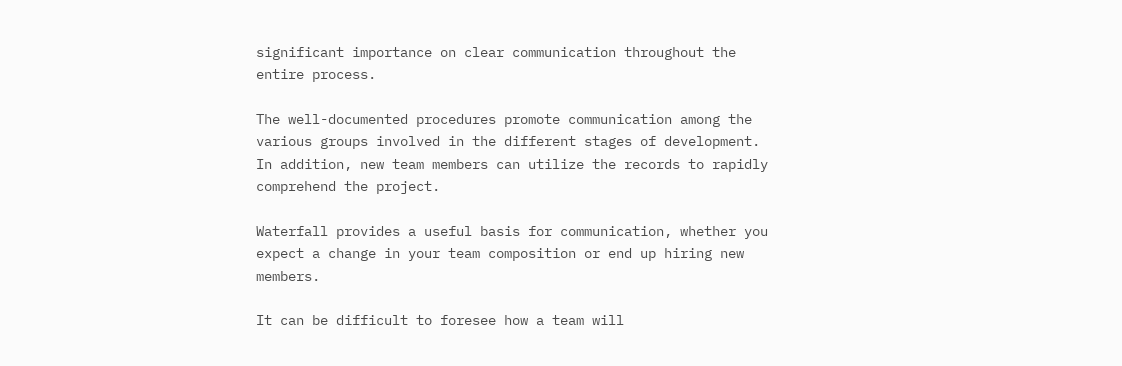significant importance on clear communication throughout the entire process.

The well-documented procedures promote communication among the various groups involved in the different stages of development. In addition, new team members can utilize the records to rapidly comprehend the project.

Waterfall provides a useful basis for communication, whether you expect a change in your team composition or end up hiring new members.

It can be difficult to foresee how a team will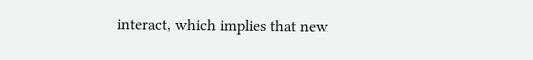interact, which implies that new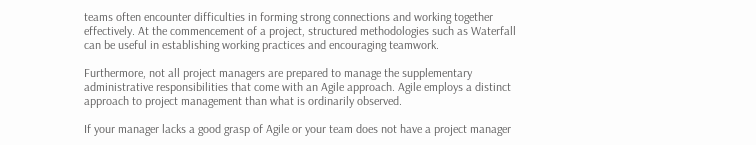teams often encounter difficulties in forming strong connections and working together effectively. At the commencement of a project, structured methodologies such as Waterfall can be useful in establishing working practices and encouraging teamwork.

Furthermore, not all project managers are prepared to manage the supplementary administrative responsibilities that come with an Agile approach. Agile employs a distinct approach to project management than what is ordinarily observed.

If your manager lacks a good grasp of Agile or your team does not have a project manager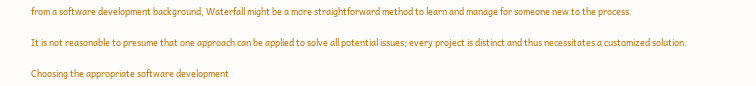from a software development background, Waterfall might be a more straightforward method to learn and manage for someone new to the process.

It is not reasonable to presume that one approach can be applied to solve all potential issues; every project is distinct and thus necessitates a customized solution.

Choosing the appropriate software development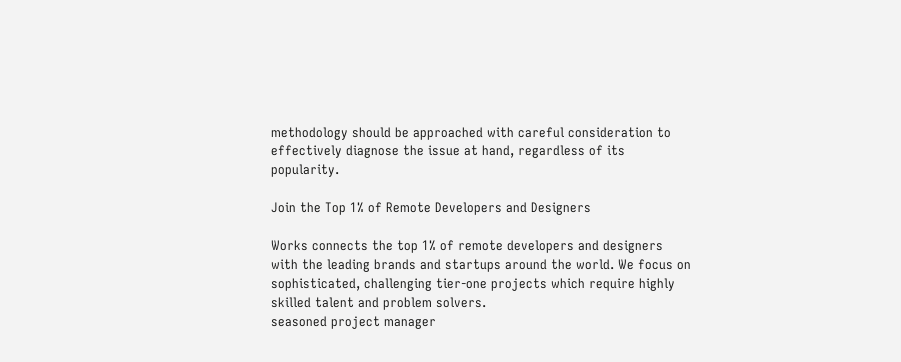methodology should be approached with careful consideration to effectively diagnose the issue at hand, regardless of its popularity.

Join the Top 1% of Remote Developers and Designers

Works connects the top 1% of remote developers and designers with the leading brands and startups around the world. We focus on sophisticated, challenging tier-one projects which require highly skilled talent and problem solvers.
seasoned project manager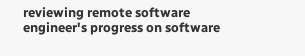reviewing remote software engineer's progress on software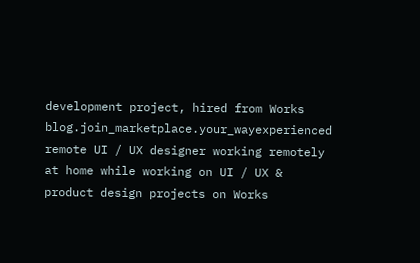development project, hired from Works blog.join_marketplace.your_wayexperienced remote UI / UX designer working remotely at home while working on UI / UX & product design projects on Works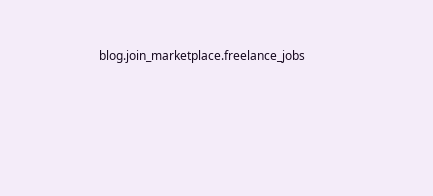blog.join_marketplace.freelance_jobs